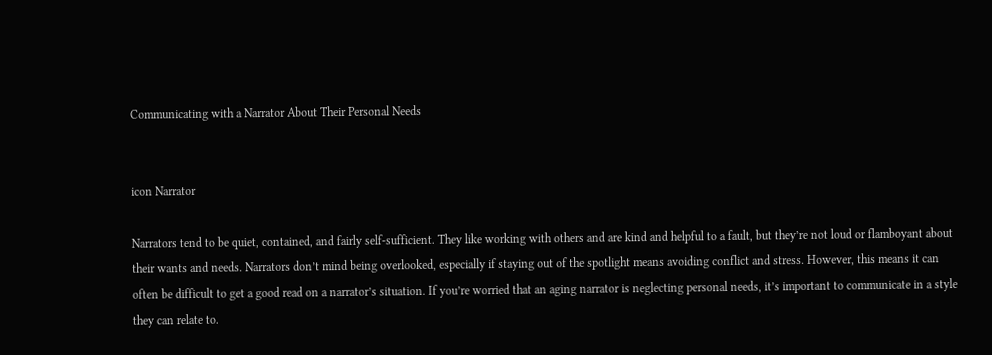Communicating with a Narrator About Their Personal Needs


icon Narrator

Narrators tend to be quiet, contained, and fairly self-sufficient. They like working with others and are kind and helpful to a fault, but they’re not loud or flamboyant about their wants and needs. Narrators don’t mind being overlooked, especially if staying out of the spotlight means avoiding conflict and stress. However, this means it can often be difficult to get a good read on a narrator’s situation. If you’re worried that an aging narrator is neglecting personal needs, it’s important to communicate in a style they can relate to.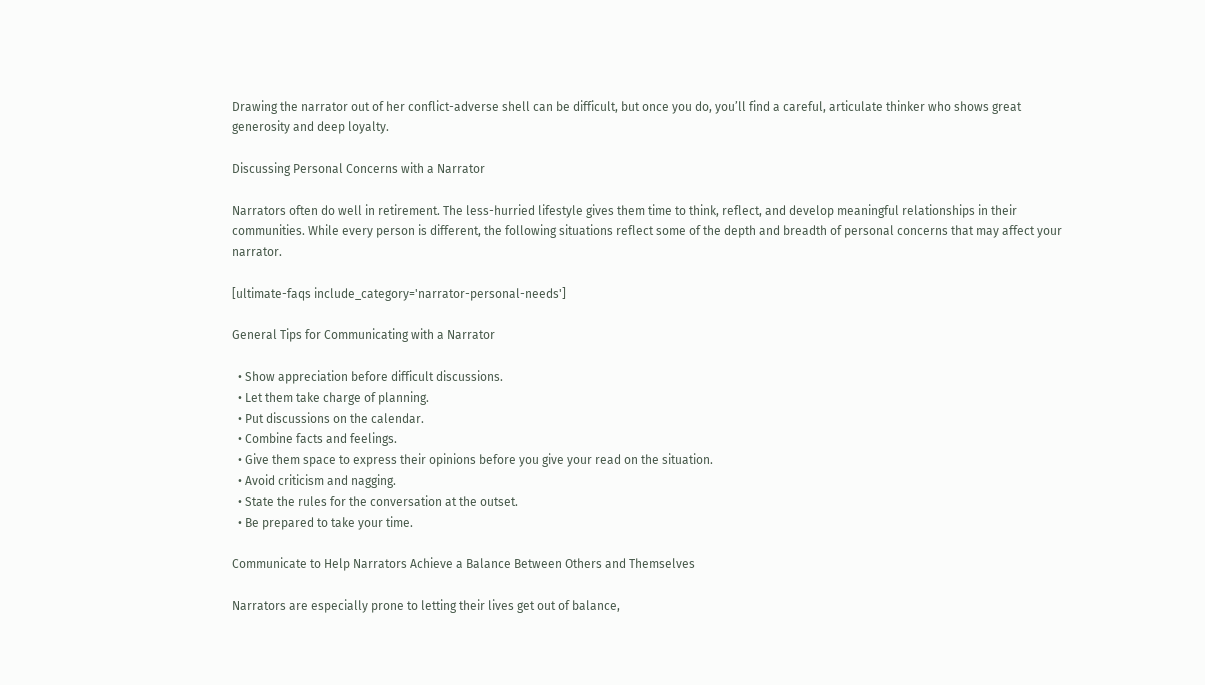Drawing the narrator out of her conflict-adverse shell can be difficult, but once you do, you’ll find a careful, articulate thinker who shows great generosity and deep loyalty.

Discussing Personal Concerns with a Narrator

Narrators often do well in retirement. The less-hurried lifestyle gives them time to think, reflect, and develop meaningful relationships in their communities. While every person is different, the following situations reflect some of the depth and breadth of personal concerns that may affect your narrator.

[ultimate-faqs include_category='narrator-personal-needs']

General Tips for Communicating with a Narrator

  • Show appreciation before difficult discussions.
  • Let them take charge of planning.
  • Put discussions on the calendar.
  • Combine facts and feelings.
  • Give them space to express their opinions before you give your read on the situation.
  • Avoid criticism and nagging.
  • State the rules for the conversation at the outset.
  • Be prepared to take your time.

Communicate to Help Narrators Achieve a Balance Between Others and Themselves

Narrators are especially prone to letting their lives get out of balance,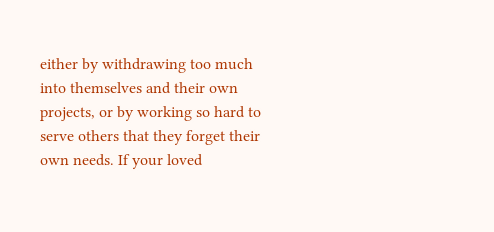either by withdrawing too much into themselves and their own projects, or by working so hard to serve others that they forget their own needs. If your loved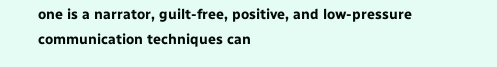one is a narrator, guilt-free, positive, and low-pressure communication techniques can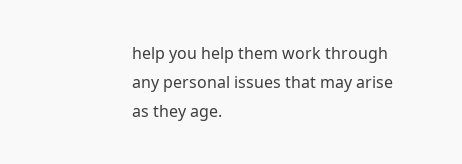help you help them work through any personal issues that may arise as they age.